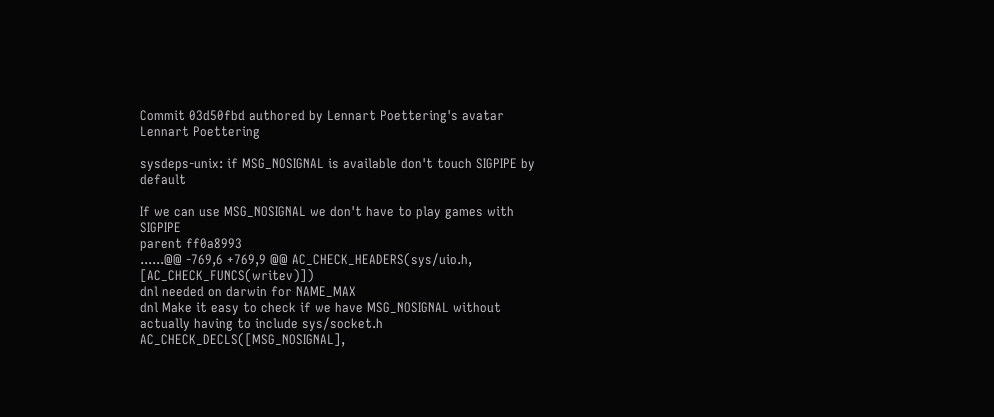Commit 03d50fbd authored by Lennart Poettering's avatar Lennart Poettering

sysdeps-unix: if MSG_NOSIGNAL is available don't touch SIGPIPE by default

If we can use MSG_NOSIGNAL we don't have to play games with SIGPIPE
parent ff0a8993
......@@ -769,6 +769,9 @@ AC_CHECK_HEADERS(sys/uio.h, [AC_CHECK_FUNCS(writev)])
dnl needed on darwin for NAME_MAX
dnl Make it easy to check if we have MSG_NOSIGNAL without actually having to include sys/socket.h
AC_CHECK_DECLS([MSG_NOSIGNAL],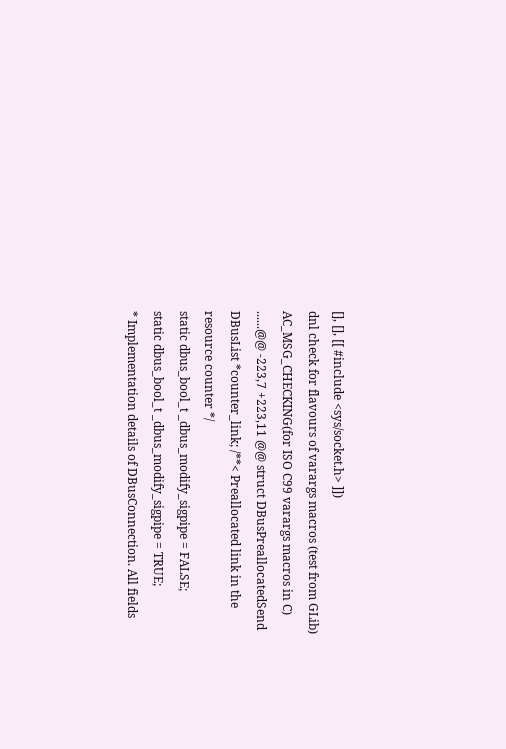[], [], [[ #include <sys/socket.h> ]])
dnl check for flavours of varargs macros (test from GLib)
AC_MSG_CHECKING(for ISO C99 varargs macros in C)
......@@ -223,7 +223,11 @@ struct DBusPreallocatedSend
DBusList *counter_link; /**< Preallocated link in the resource counter */
static dbus_bool_t _dbus_modify_sigpipe = FALSE;
static dbus_bool_t _dbus_modify_sigpipe = TRUE;
* Implementation details of DBusConnection. All fields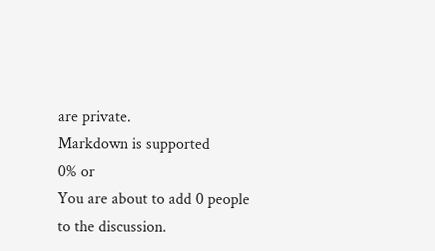are private.
Markdown is supported
0% or
You are about to add 0 people to the discussion.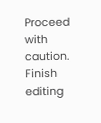Proceed with caution.
Finish editing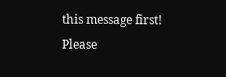this message first!
Please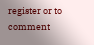register or to comment